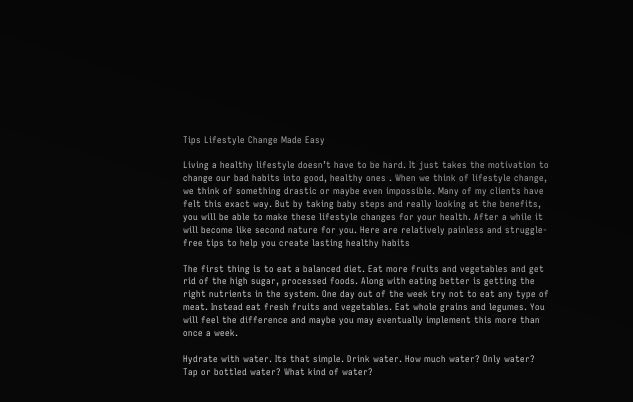Tips Lifestyle Change Made Easy

Living a healthy lifestyle doesn’t have to be hard. It just takes the motivation to change our bad habits into good, healthy ones . When we think of lifestyle change, we think of something drastic or maybe even impossible. Many of my clients have felt this exact way. But by taking baby steps and really looking at the benefits, you will be able to make these lifestyle changes for your health. After a while it will become like second nature for you. Here are relatively painless and struggle-free tips to help you create lasting healthy habits

The first thing is to eat a balanced diet. Eat more fruits and vegetables and get rid of the high sugar, processed foods. Along with eating better is getting the right nutrients in the system. One day out of the week try not to eat any type of meat. Instead eat fresh fruits and vegetables. Eat whole grains and legumes. You will feel the difference and maybe you may eventually implement this more than once a week.

Hydrate with water. Its that simple. Drink water. How much water? Only water? Tap or bottled water? What kind of water?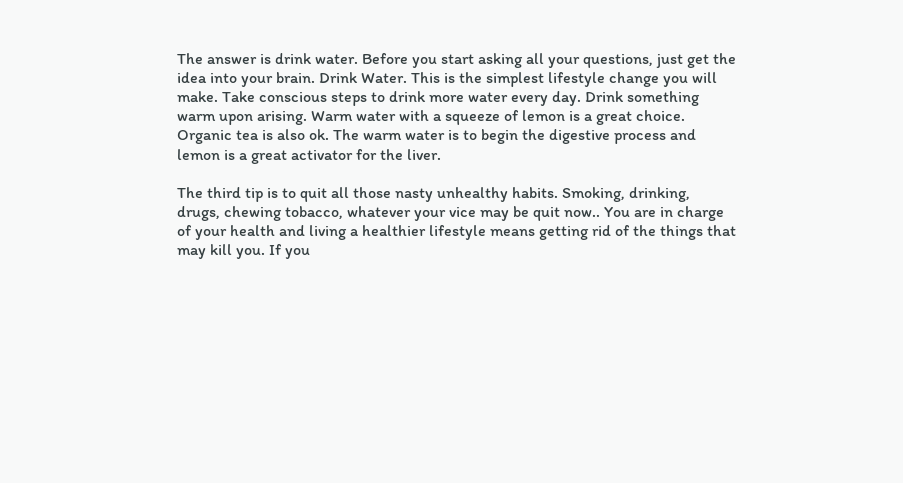The answer is drink water. Before you start asking all your questions, just get the idea into your brain. Drink Water. This is the simplest lifestyle change you will make. Take conscious steps to drink more water every day. Drink something warm upon arising. Warm water with a squeeze of lemon is a great choice. Organic tea is also ok. The warm water is to begin the digestive process and lemon is a great activator for the liver.

The third tip is to quit all those nasty unhealthy habits. Smoking, drinking, drugs, chewing tobacco, whatever your vice may be quit now.. You are in charge of your health and living a healthier lifestyle means getting rid of the things that may kill you. If you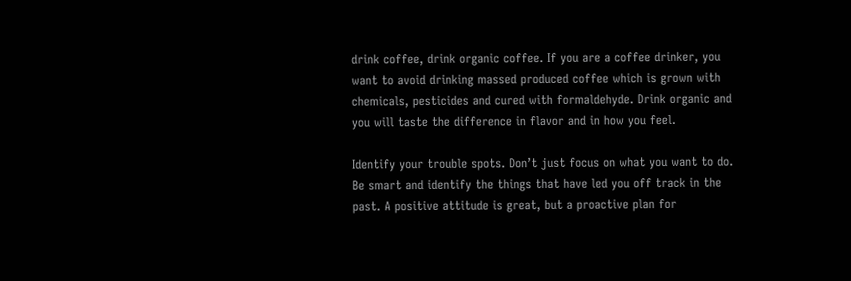drink coffee, drink organic coffee. If you are a coffee drinker, you want to avoid drinking massed produced coffee which is grown with chemicals, pesticides and cured with formaldehyde. Drink organic and you will taste the difference in flavor and in how you feel.

Identify your trouble spots. Don’t just focus on what you want to do. Be smart and identify the things that have led you off track in the past. A positive attitude is great, but a proactive plan for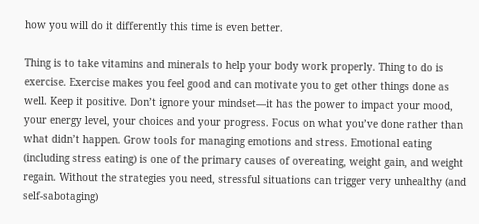how you will do it differently this time is even better.

Thing is to take vitamins and minerals to help your body work properly. Thing to do is exercise. Exercise makes you feel good and can motivate you to get other things done as well. Keep it positive. Don’t ignore your mindset—it has the power to impact your mood, your energy level, your choices and your progress. Focus on what you’ve done rather than what didn’t happen. Grow tools for managing emotions and stress. Emotional eating (including stress eating) is one of the primary causes of overeating, weight gain, and weight regain. Without the strategies you need, stressful situations can trigger very unhealthy (and self-sabotaging)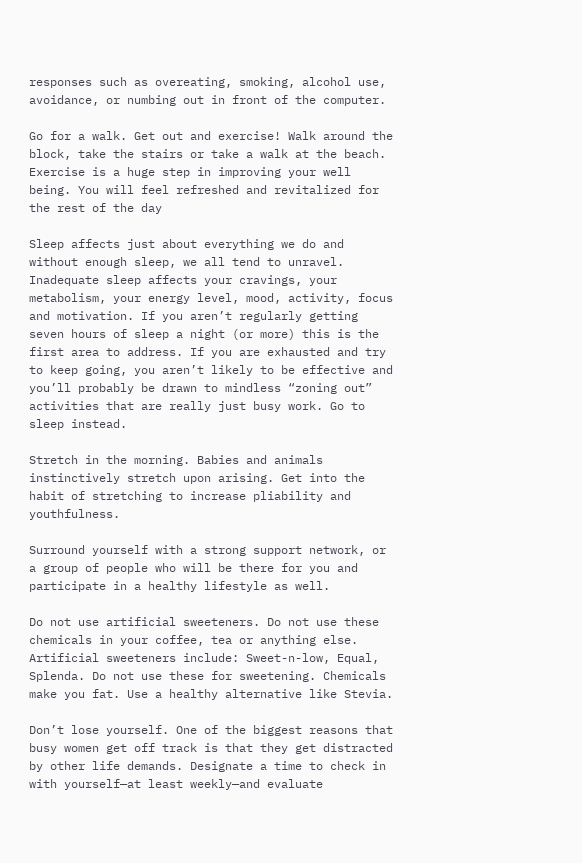responses such as overeating, smoking, alcohol use, avoidance, or numbing out in front of the computer.

Go for a walk. Get out and exercise! Walk around the block, take the stairs or take a walk at the beach. Exercise is a huge step in improving your well being. You will feel refreshed and revitalized for the rest of the day

Sleep affects just about everything we do and without enough sleep, we all tend to unravel. Inadequate sleep affects your cravings, your metabolism, your energy level, mood, activity, focus and motivation. If you aren’t regularly getting seven hours of sleep a night (or more) this is the first area to address. If you are exhausted and try to keep going, you aren’t likely to be effective and you’ll probably be drawn to mindless “zoning out” activities that are really just busy work. Go to sleep instead.

Stretch in the morning. Babies and animals instinctively stretch upon arising. Get into the habit of stretching to increase pliability and youthfulness.

Surround yourself with a strong support network, or a group of people who will be there for you and participate in a healthy lifestyle as well.

Do not use artificial sweeteners. Do not use these chemicals in your coffee, tea or anything else. Artificial sweeteners include: Sweet-n-low, Equal, Splenda. Do not use these for sweetening. Chemicals make you fat. Use a healthy alternative like Stevia.

Don’t lose yourself. One of the biggest reasons that busy women get off track is that they get distracted by other life demands. Designate a time to check in with yourself—at least weekly—and evaluate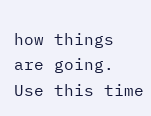how things are going. Use this time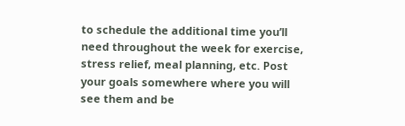to schedule the additional time you’ll need throughout the week for exercise, stress relief, meal planning, etc. Post your goals somewhere where you will see them and be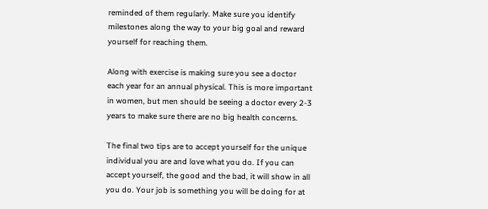reminded of them regularly. Make sure you identify milestones along the way to your big goal and reward yourself for reaching them.

Along with exercise is making sure you see a doctor each year for an annual physical. This is more important in women, but men should be seeing a doctor every 2-3 years to make sure there are no big health concerns.

The final two tips are to accept yourself for the unique individual you are and love what you do. If you can accept yourself, the good and the bad, it will show in all you do. Your job is something you will be doing for at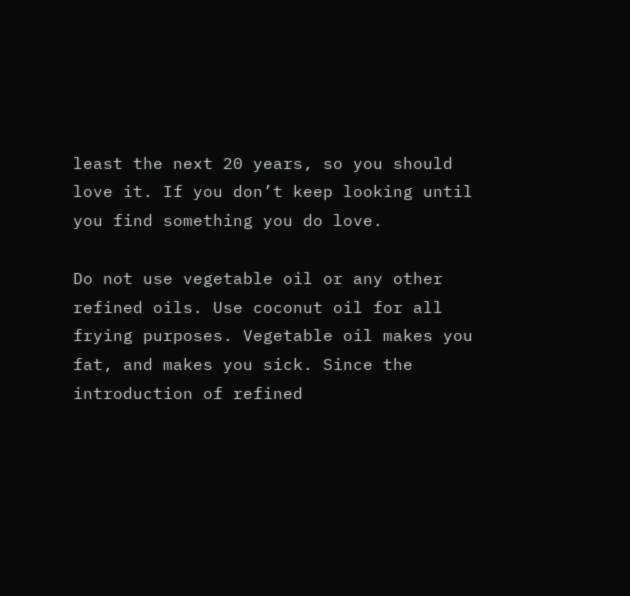least the next 20 years, so you should love it. If you don’t keep looking until you find something you do love.

Do not use vegetable oil or any other refined oils. Use coconut oil for all frying purposes. Vegetable oil makes you fat, and makes you sick. Since the introduction of refined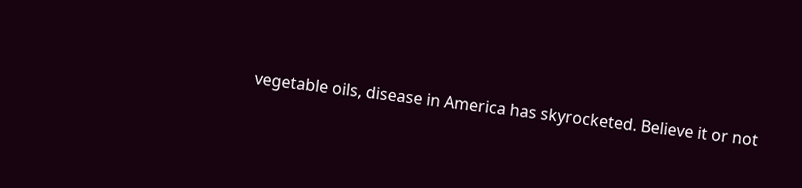vegetable oils, disease in America has skyrocketed. Believe it or not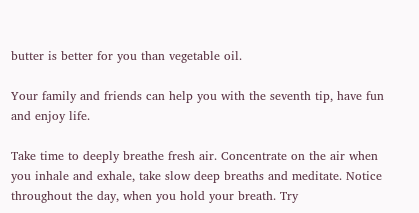butter is better for you than vegetable oil.

Your family and friends can help you with the seventh tip, have fun and enjoy life.

Take time to deeply breathe fresh air. Concentrate on the air when you inhale and exhale, take slow deep breaths and meditate. Notice throughout the day, when you hold your breath. Try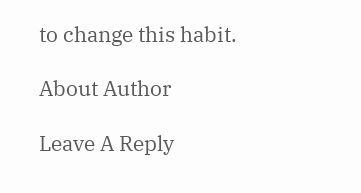to change this habit.

About Author

Leave A Reply